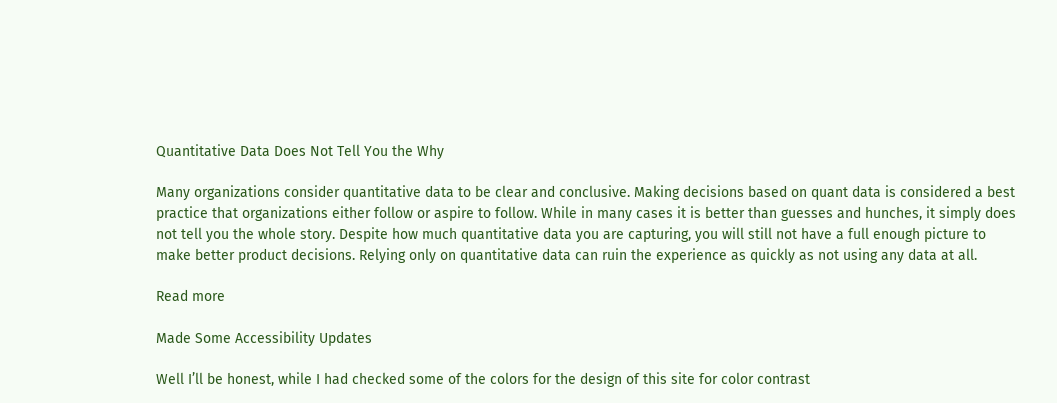Quantitative Data Does Not Tell You the Why

Many organizations consider quantitative data to be clear and conclusive. Making decisions based on quant data is considered a best practice that organizations either follow or aspire to follow. While in many cases it is better than guesses and hunches, it simply does not tell you the whole story. Despite how much quantitative data you are capturing, you will still not have a full enough picture to make better product decisions. Relying only on quantitative data can ruin the experience as quickly as not using any data at all.

Read more

Made Some Accessibility Updates

Well I’ll be honest, while I had checked some of the colors for the design of this site for color contrast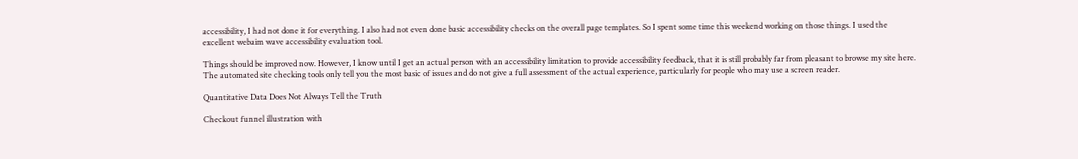accessibility, I had not done it for everything. I also had not even done basic accessibility checks on the overall page templates. So I spent some time this weekend working on those things. I used the excellent webaim wave accessibility evaluation tool.

Things should be improved now. However, I know until I get an actual person with an accessibility limitation to provide accessibility feedback, that it is still probably far from pleasant to browse my site here. The automated site checking tools only tell you the most basic of issues and do not give a full assessment of the actual experience, particularly for people who may use a screen reader.

Quantitative Data Does Not Always Tell the Truth

Checkout funnel illustration with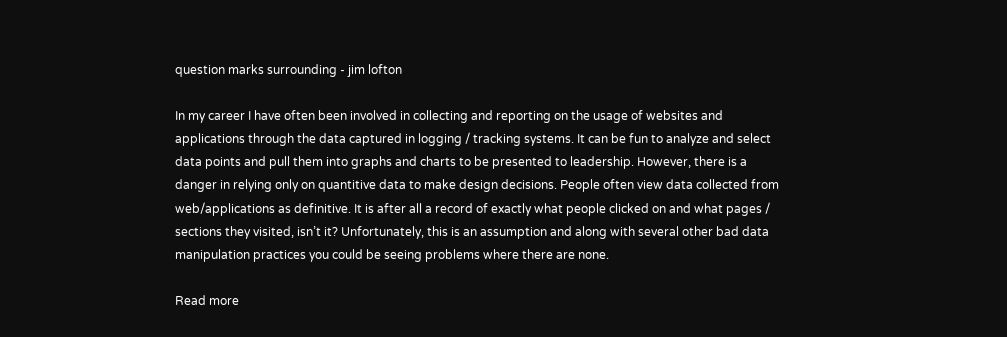question marks surrounding - jim lofton

In my career I have often been involved in collecting and reporting on the usage of websites and applications through the data captured in logging / tracking systems. It can be fun to analyze and select data points and pull them into graphs and charts to be presented to leadership. However, there is a danger in relying only on quantitive data to make design decisions. People often view data collected from web/applications as definitive. It is after all a record of exactly what people clicked on and what pages / sections they visited, isn’t it? Unfortunately, this is an assumption and along with several other bad data manipulation practices you could be seeing problems where there are none.

Read more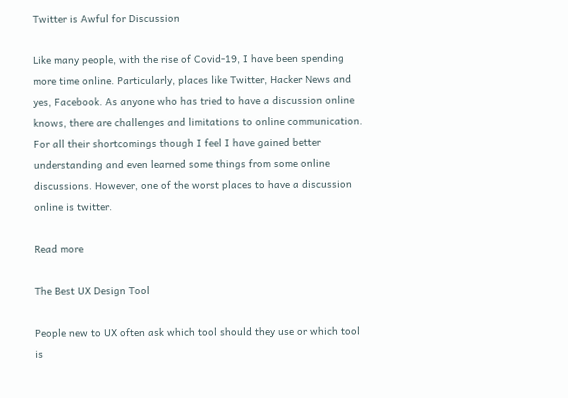Twitter is Awful for Discussion

Like many people, with the rise of Covid-19, I have been spending more time online. Particularly, places like Twitter, Hacker News and yes, Facebook. As anyone who has tried to have a discussion online knows, there are challenges and limitations to online communication. For all their shortcomings though I feel I have gained better understanding and even learned some things from some online discussions. However, one of the worst places to have a discussion online is twitter.

Read more

The Best UX Design Tool

People new to UX often ask which tool should they use or which tool is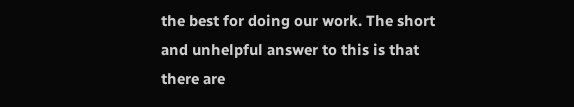the best for doing our work. The short and unhelpful answer to this is that there are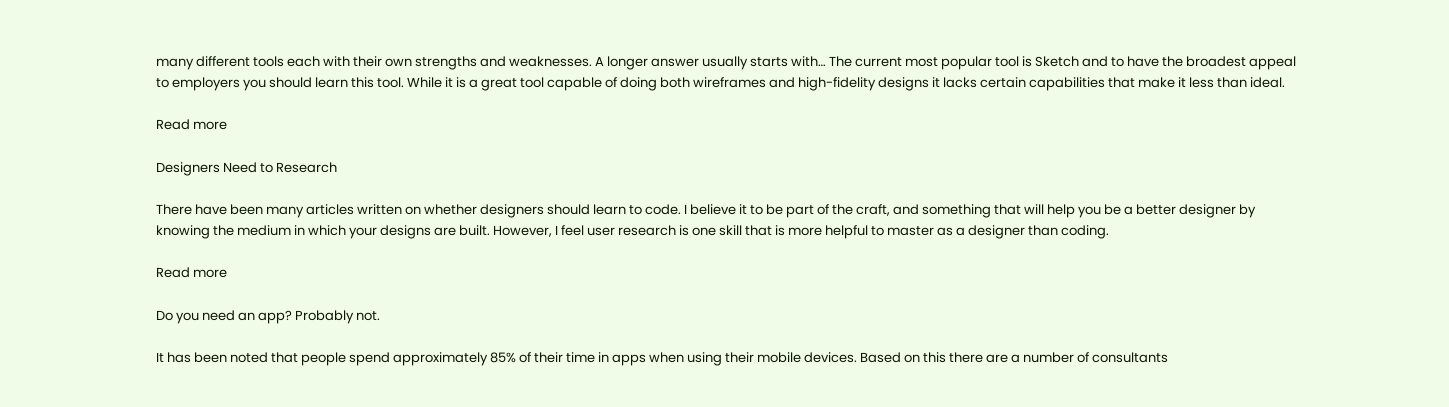many different tools each with their own strengths and weaknesses. A longer answer usually starts with… The current most popular tool is Sketch and to have the broadest appeal to employers you should learn this tool. While it is a great tool capable of doing both wireframes and high-fidelity designs it lacks certain capabilities that make it less than ideal.

Read more

Designers Need to Research

There have been many articles written on whether designers should learn to code. I believe it to be part of the craft, and something that will help you be a better designer by knowing the medium in which your designs are built. However, I feel user research is one skill that is more helpful to master as a designer than coding.

Read more

Do you need an app? Probably not.

It has been noted that people spend approximately 85% of their time in apps when using their mobile devices. Based on this there are a number of consultants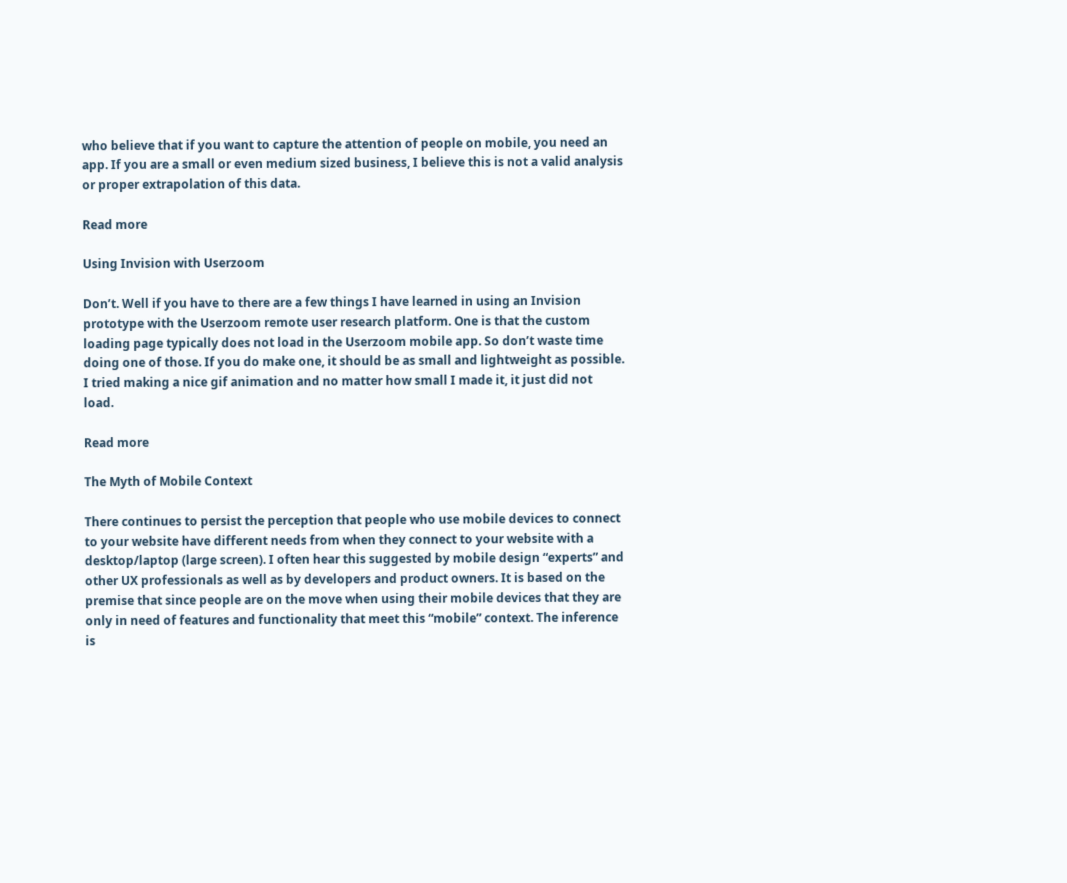who believe that if you want to capture the attention of people on mobile, you need an app. If you are a small or even medium sized business, I believe this is not a valid analysis or proper extrapolation of this data.

Read more

Using Invision with Userzoom

Don’t. Well if you have to there are a few things I have learned in using an Invision prototype with the Userzoom remote user research platform. One is that the custom loading page typically does not load in the Userzoom mobile app. So don’t waste time doing one of those. If you do make one, it should be as small and lightweight as possible. I tried making a nice gif animation and no matter how small I made it, it just did not load.

Read more

The Myth of Mobile Context

There continues to persist the perception that people who use mobile devices to connect to your website have different needs from when they connect to your website with a desktop/laptop (large screen). I often hear this suggested by mobile design “experts” and other UX professionals as well as by developers and product owners. It is based on the premise that since people are on the move when using their mobile devices that they are only in need of features and functionality that meet this “mobile” context. The inference is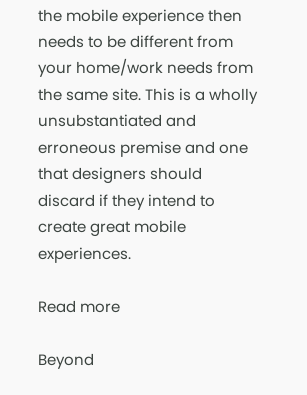the mobile experience then needs to be different from your home/work needs from the same site. This is a wholly unsubstantiated and erroneous premise and one that designers should discard if they intend to create great mobile experiences.

Read more

Beyond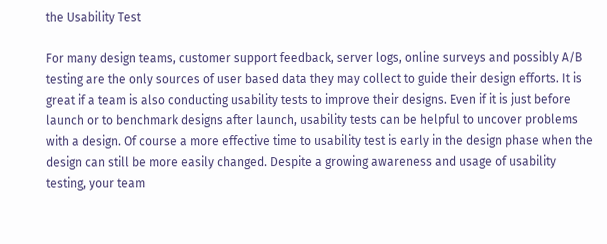the Usability Test

For many design teams, customer support feedback, server logs, online surveys and possibly A/B testing are the only sources of user based data they may collect to guide their design efforts. It is great if a team is also conducting usability tests to improve their designs. Even if it is just before launch or to benchmark designs after launch, usability tests can be helpful to uncover problems with a design. Of course a more effective time to usability test is early in the design phase when the design can still be more easily changed. Despite a growing awareness and usage of usability testing, your team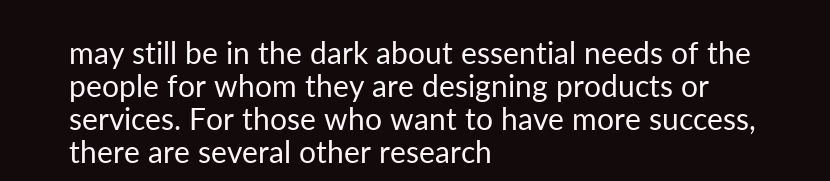may still be in the dark about essential needs of the people for whom they are designing products or services. For those who want to have more success, there are several other research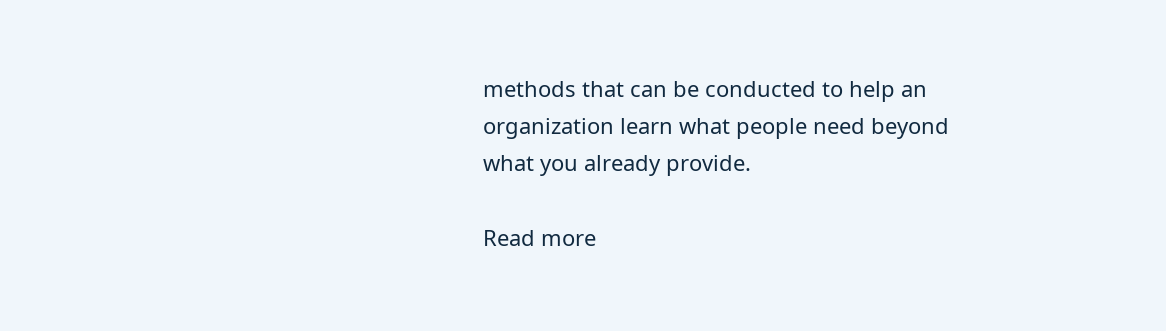methods that can be conducted to help an organization learn what people need beyond what you already provide.

Read more